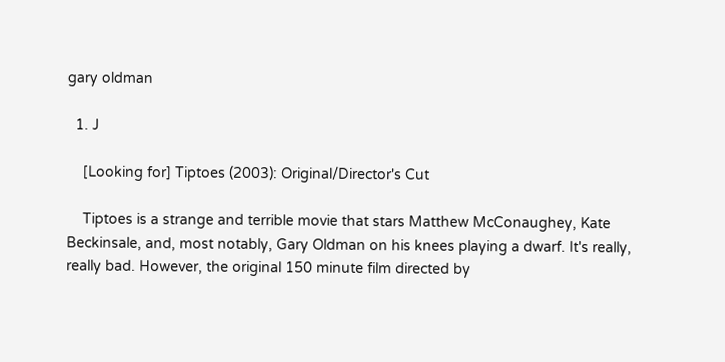gary oldman

  1. J

    [Looking for] Tiptoes (2003): Original/Director's Cut

    Tiptoes is a strange and terrible movie that stars Matthew McConaughey, Kate Beckinsale, and, most notably, Gary Oldman on his knees playing a dwarf. It's really, really bad. However, the original 150 minute film directed by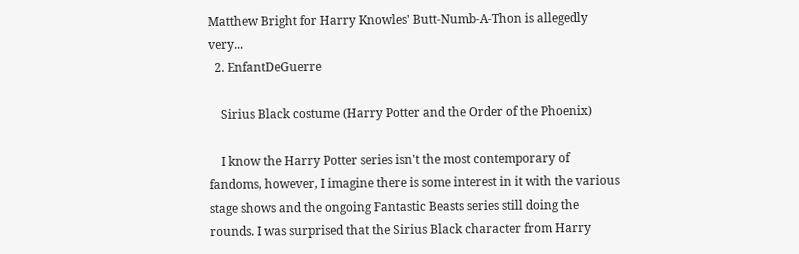Matthew Bright for Harry Knowles' Butt-Numb-A-Thon is allegedly very...
  2. EnfantDeGuerre

    Sirius Black costume (Harry Potter and the Order of the Phoenix)

    I know the Harry Potter series isn't the most contemporary of fandoms, however, I imagine there is some interest in it with the various stage shows and the ongoing Fantastic Beasts series still doing the rounds. I was surprised that the Sirius Black character from Harry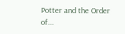Potter and the Order of...